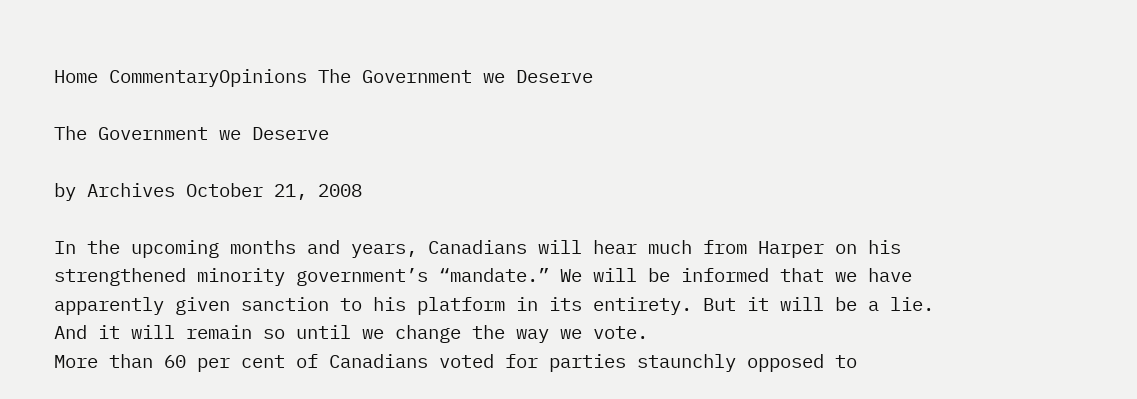Home CommentaryOpinions The Government we Deserve

The Government we Deserve

by Archives October 21, 2008

In the upcoming months and years, Canadians will hear much from Harper on his strengthened minority government’s “mandate.” We will be informed that we have apparently given sanction to his platform in its entirety. But it will be a lie. And it will remain so until we change the way we vote.
More than 60 per cent of Canadians voted for parties staunchly opposed to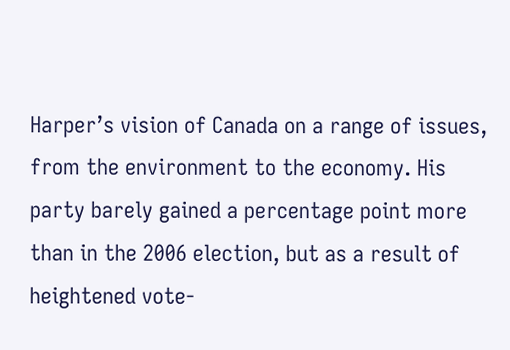Harper’s vision of Canada on a range of issues, from the environment to the economy. His party barely gained a percentage point more than in the 2006 election, but as a result of heightened vote-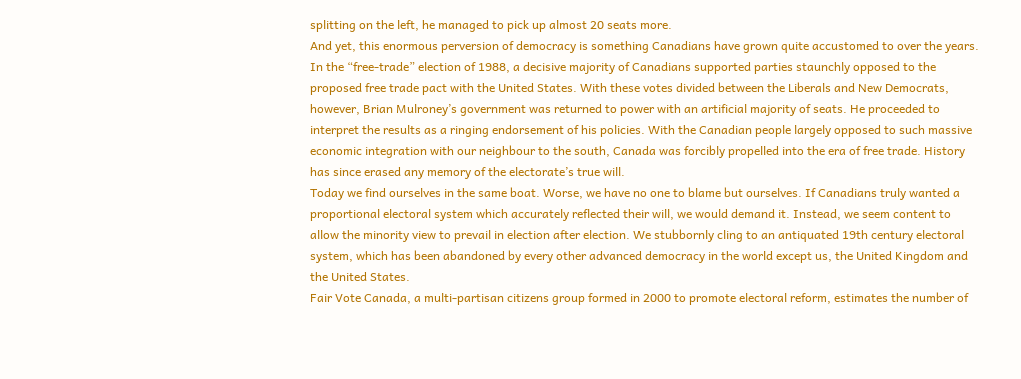splitting on the left, he managed to pick up almost 20 seats more.
And yet, this enormous perversion of democracy is something Canadians have grown quite accustomed to over the years. In the “free-trade” election of 1988, a decisive majority of Canadians supported parties staunchly opposed to the proposed free trade pact with the United States. With these votes divided between the Liberals and New Democrats, however, Brian Mulroney’s government was returned to power with an artificial majority of seats. He proceeded to interpret the results as a ringing endorsement of his policies. With the Canadian people largely opposed to such massive economic integration with our neighbour to the south, Canada was forcibly propelled into the era of free trade. History has since erased any memory of the electorate’s true will.
Today we find ourselves in the same boat. Worse, we have no one to blame but ourselves. If Canadians truly wanted a proportional electoral system which accurately reflected their will, we would demand it. Instead, we seem content to allow the minority view to prevail in election after election. We stubbornly cling to an antiquated 19th century electoral system, which has been abandoned by every other advanced democracy in the world except us, the United Kingdom and the United States.
Fair Vote Canada, a multi-partisan citizens group formed in 2000 to promote electoral reform, estimates the number of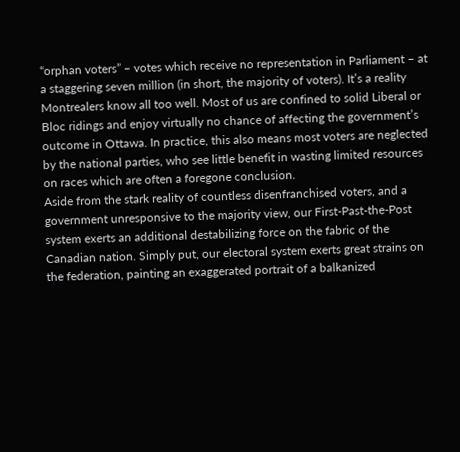“orphan voters” – votes which receive no representation in Parliament – at a staggering seven million (in short, the majority of voters). It’s a reality Montrealers know all too well. Most of us are confined to solid Liberal or Bloc ridings and enjoy virtually no chance of affecting the government’s outcome in Ottawa. In practice, this also means most voters are neglected by the national parties, who see little benefit in wasting limited resources on races which are often a foregone conclusion.
Aside from the stark reality of countless disenfranchised voters, and a government unresponsive to the majority view, our First-Past-the-Post system exerts an additional destabilizing force on the fabric of the Canadian nation. Simply put, our electoral system exerts great strains on the federation, painting an exaggerated portrait of a balkanized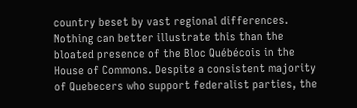country beset by vast regional differences.
Nothing can better illustrate this than the bloated presence of the Bloc Québécois in the House of Commons. Despite a consistent majority of Quebecers who support federalist parties, the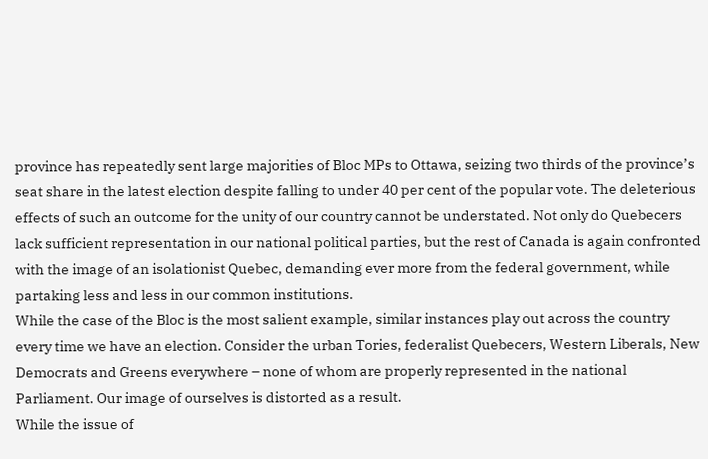province has repeatedly sent large majorities of Bloc MPs to Ottawa, seizing two thirds of the province’s seat share in the latest election despite falling to under 40 per cent of the popular vote. The deleterious effects of such an outcome for the unity of our country cannot be understated. Not only do Quebecers lack sufficient representation in our national political parties, but the rest of Canada is again confronted with the image of an isolationist Quebec, demanding ever more from the federal government, while partaking less and less in our common institutions.
While the case of the Bloc is the most salient example, similar instances play out across the country every time we have an election. Consider the urban Tories, federalist Quebecers, Western Liberals, New Democrats and Greens everywhere – none of whom are properly represented in the national Parliament. Our image of ourselves is distorted as a result.
While the issue of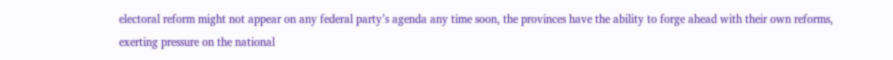electoral reform might not appear on any federal party’s agenda any time soon, the provinces have the ability to forge ahead with their own reforms, exerting pressure on the national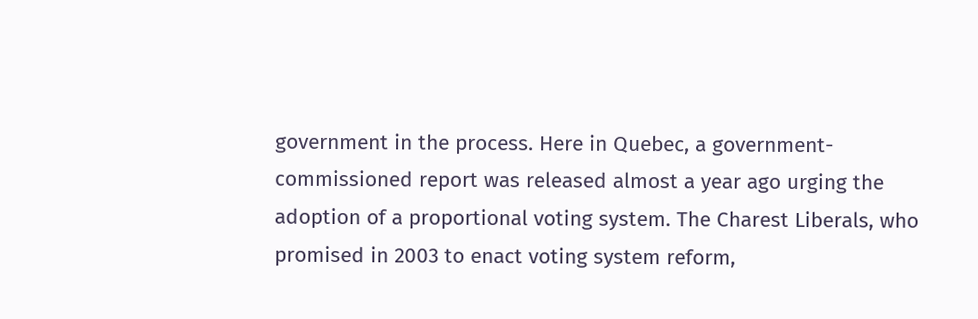government in the process. Here in Quebec, a government-commissioned report was released almost a year ago urging the adoption of a proportional voting system. The Charest Liberals, who promised in 2003 to enact voting system reform,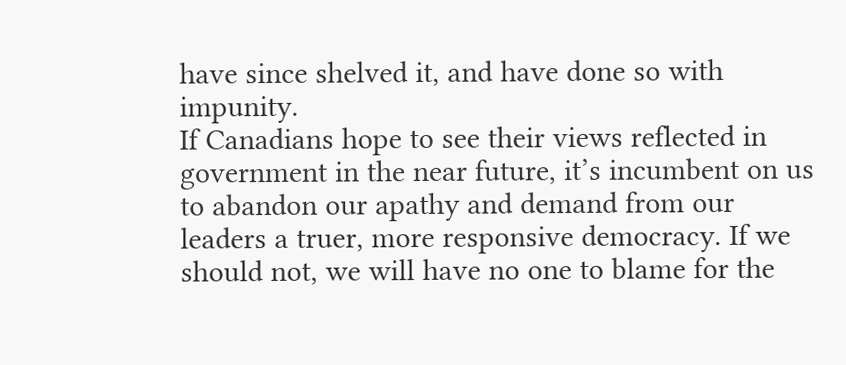have since shelved it, and have done so with impunity.
If Canadians hope to see their views reflected in government in the near future, it’s incumbent on us to abandon our apathy and demand from our leaders a truer, more responsive democracy. If we should not, we will have no one to blame for the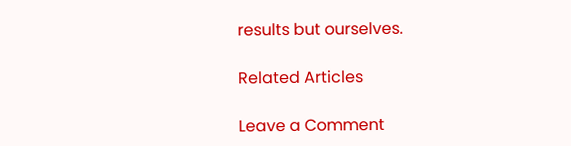results but ourselves.

Related Articles

Leave a Comment